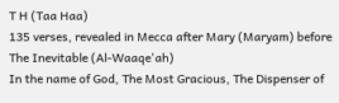T H (Taa Haa)
135 verses, revealed in Mecca after Mary (Maryam) before The Inevitable (Al-Waaqe'ah)
In the name of God, The Most Gracious, The Dispenser of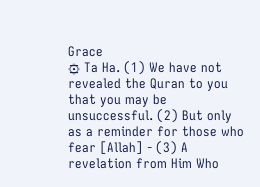Grace
۞ Ta Ha. (1) We have not revealed the Quran to you that you may be unsuccessful. (2) But only as a reminder for those who fear [Allah] - (3) A revelation from Him Who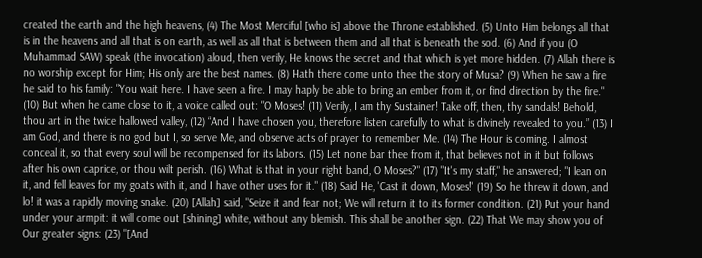created the earth and the high heavens, (4) The Most Merciful [who is] above the Throne established. (5) Unto Him belongs all that is in the heavens and all that is on earth, as well as all that is between them and all that is beneath the sod. (6) And if you (O Muhammad SAW) speak (the invocation) aloud, then verily, He knows the secret and that which is yet more hidden. (7) Allah there is no worship except for Him; His only are the best names. (8) Hath there come unto thee the story of Musa? (9) When he saw a fire he said to his family: "You wait here. I have seen a fire. I may haply be able to bring an ember from it, or find direction by the fire." (10) But when he came close to it, a voice called out: "O Moses! (11) Verily, I am thy Sustainer! Take off, then, thy sandals! Behold, thou art in the twice hallowed valley, (12) “And I have chosen you, therefore listen carefully to what is divinely revealed to you.” (13) I am God, and there is no god but I, so serve Me, and observe acts of prayer to remember Me. (14) The Hour is coming. I almost conceal it, so that every soul will be recompensed for its labors. (15) Let none bar thee from it, that believes not in it but follows after his own caprice, or thou wilt perish. (16) What is that in your right band, O Moses?" (17) "It's my staff," he answered; "I lean on it, and fell leaves for my goats with it, and I have other uses for it." (18) Said He, 'Cast it down, Moses!' (19) So he threw it down, and lo! it was a rapidly moving snake. (20) [Allah] said, "Seize it and fear not; We will return it to its former condition. (21) Put your hand under your armpit: it will come out [shining] white, without any blemish. This shall be another sign. (22) That We may show you of Our greater signs: (23) "[And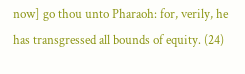now] go thou unto Pharaoh: for, verily, he has transgressed all bounds of equity. (24)